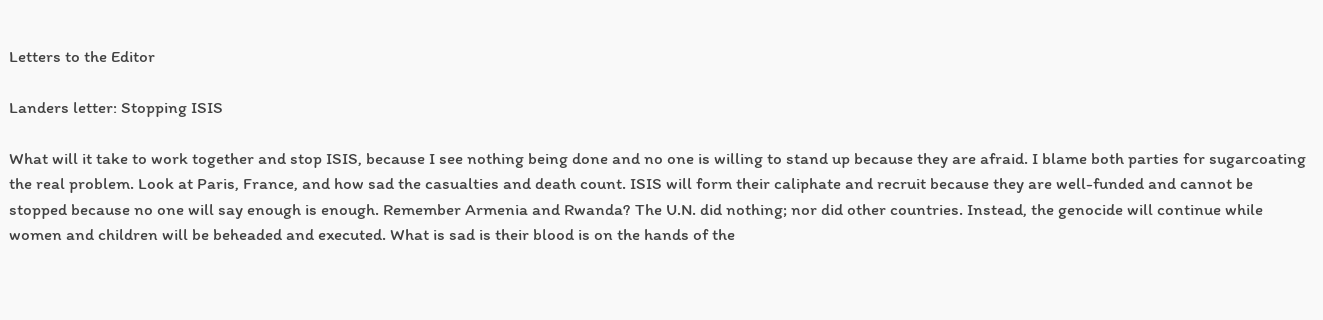Letters to the Editor

Landers letter: Stopping ISIS

What will it take to work together and stop ISIS, because I see nothing being done and no one is willing to stand up because they are afraid. I blame both parties for sugarcoating the real problem. Look at Paris, France, and how sad the casualties and death count. ISIS will form their caliphate and recruit because they are well-funded and cannot be stopped because no one will say enough is enough. Remember Armenia and Rwanda? The U.N. did nothing; nor did other countries. Instead, the genocide will continue while women and children will be beheaded and executed. What is sad is their blood is on the hands of the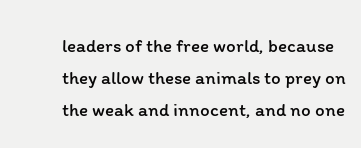leaders of the free world, because they allow these animals to prey on the weak and innocent, and no one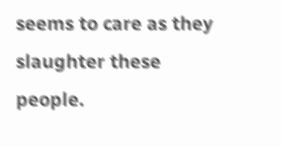seems to care as they slaughter these people.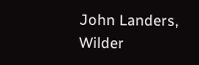John Landers, Wilder